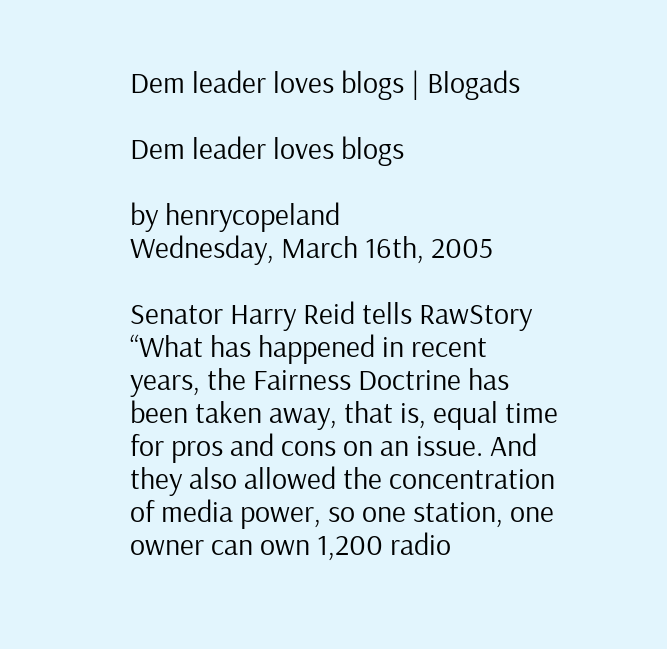Dem leader loves blogs | Blogads

Dem leader loves blogs

by henrycopeland
Wednesday, March 16th, 2005

Senator Harry Reid tells RawStory “What has happened in recent years, the Fairness Doctrine has been taken away, that is, equal time for pros and cons on an issue. And they also allowed the concentration of media power, so one station, one owner can own 1,200 radio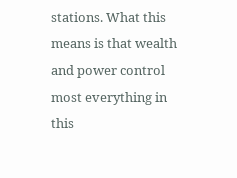stations. What this means is that wealth and power control most everything in this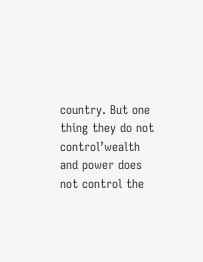country. But one thing they do not control’wealth and power does not control the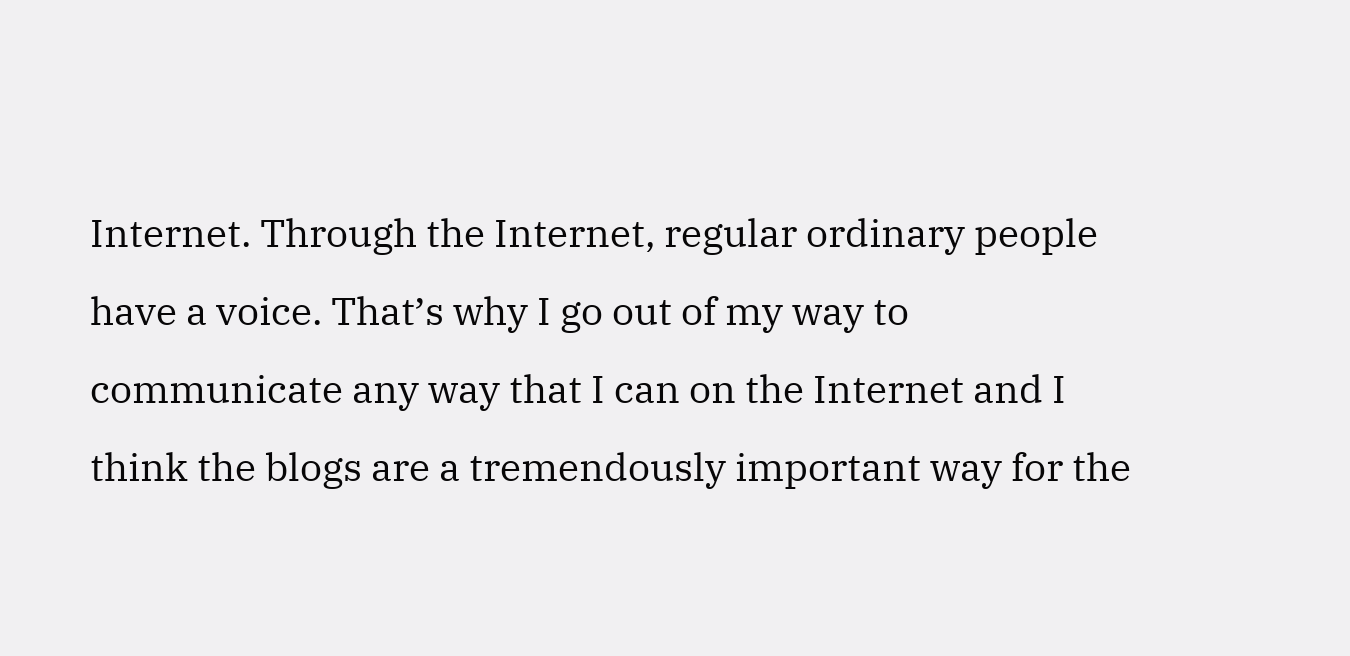Internet. Through the Internet, regular ordinary people have a voice. That’s why I go out of my way to communicate any way that I can on the Internet and I think the blogs are a tremendously important way for the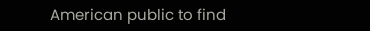American public to find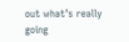out what’s really going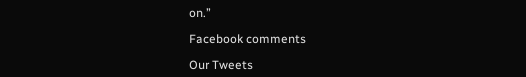on.”

Facebook comments

Our Tweets